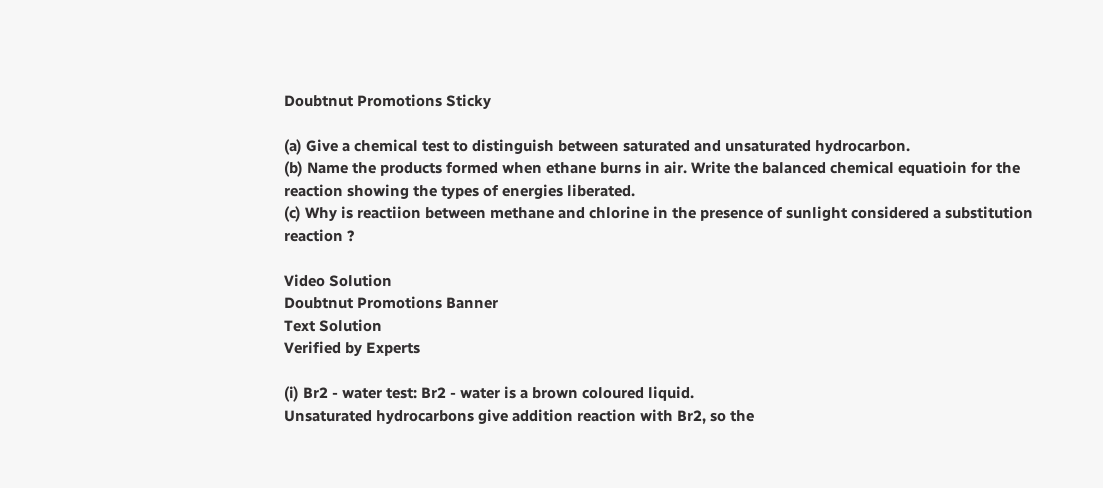Doubtnut Promotions Sticky

(a) Give a chemical test to distinguish between saturated and unsaturated hydrocarbon.
(b) Name the products formed when ethane burns in air. Write the balanced chemical equatioin for the reaction showing the types of energies liberated.
(c) Why is reactiion between methane and chlorine in the presence of sunlight considered a substitution reaction ?

Video Solution
Doubtnut Promotions Banner
Text Solution
Verified by Experts

(i) Br2 - water test: Br2 - water is a brown coloured liquid.
Unsaturated hydrocarbons give addition reaction with Br2, so the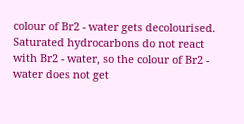colour of Br2 - water gets decolourised.
Saturated hydrocarbons do not react with Br2 - water, so the colour of Br2 - water does not get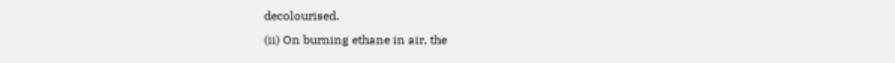decolourised.
(ii) On burning ethane in air, the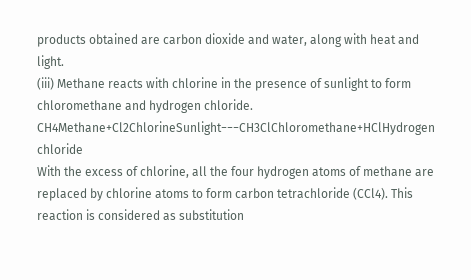products obtained are carbon dioxide and water, along with heat and light.
(iii) Methane reacts with chlorine in the presence of sunlight to form chloromethane and hydrogen chloride.
CH4Methane+Cl2ChlorineSunlight−−−CH3ClChloromethane+HClHydrogen chloride
With the excess of chlorine, all the four hydrogen atoms of methane are replaced by chlorine atoms to form carbon tetrachloride (CCl4). This reaction is considered as substitution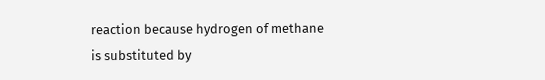reaction because hydrogen of methane is substituted by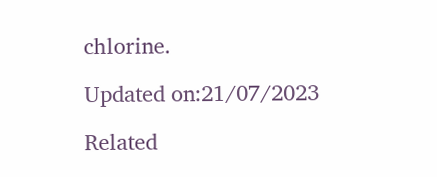chlorine.

Updated on:21/07/2023

Related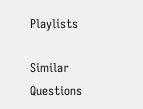Playlists

Similar Questions